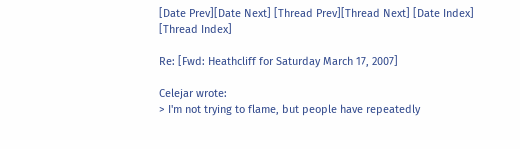[Date Prev][Date Next] [Thread Prev][Thread Next] [Date Index] [Thread Index]

Re: [Fwd: Heathcliff for Saturday March 17, 2007]

Celejar wrote:
> I'm not trying to flame, but people have repeatedly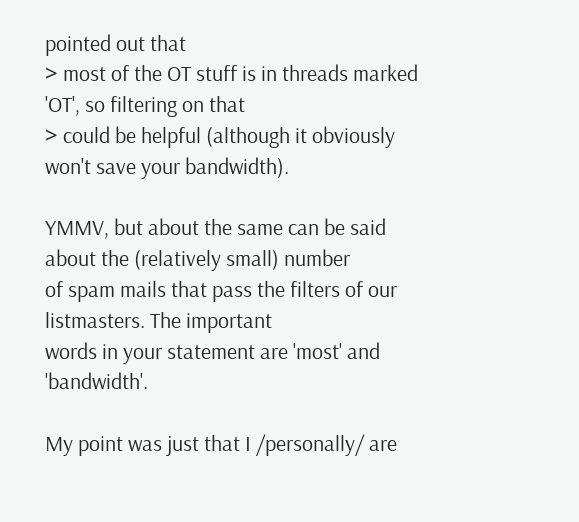pointed out that
> most of the OT stuff is in threads marked 'OT', so filtering on that
> could be helpful (although it obviously won't save your bandwidth).

YMMV, but about the same can be said about the (relatively small) number
of spam mails that pass the filters of our listmasters. The important
words in your statement are 'most' and 'bandwidth'.

My point was just that I /personally/ are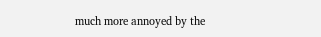much more annoyed by the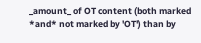_amount_ of OT content (both marked *and* not marked by 'OT') than by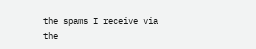the spams I receive via the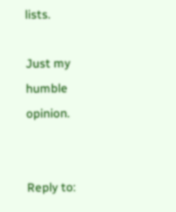lists.

Just my humble opinion.


Reply to: